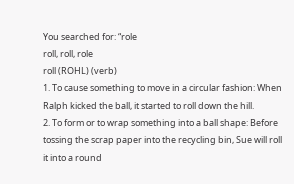You searched for: “role
roll, roll, role
roll (ROHL) (verb)
1. To cause something to move in a circular fashion: When Ralph kicked the ball, it started to roll down the hill.
2. To form or to wrap something into a ball shape: Before tossing the scrap paper into the recycling bin, Sue will roll it into a round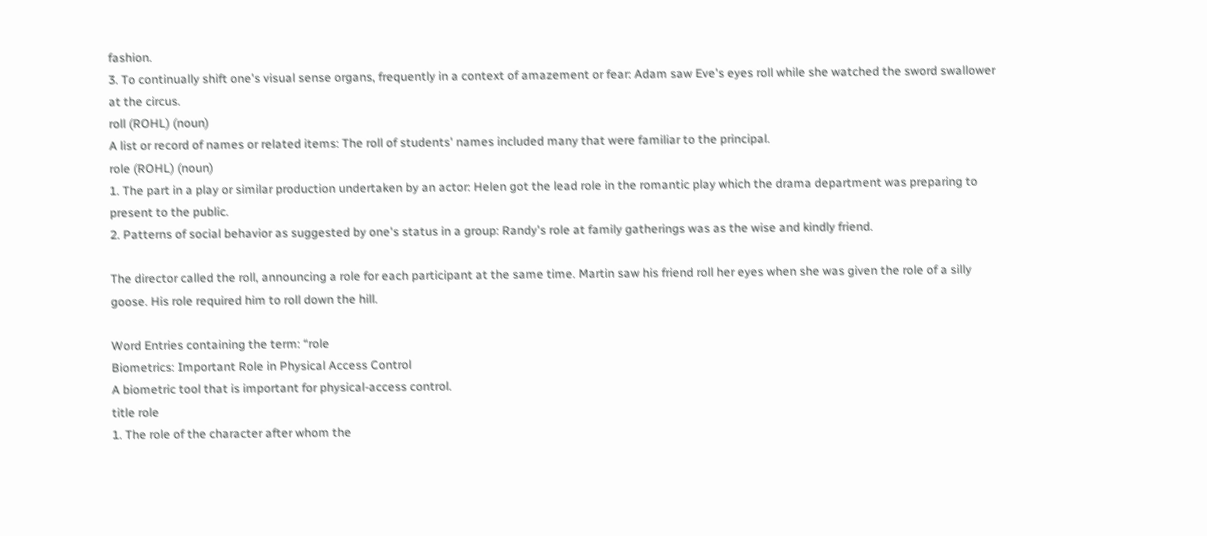fashion.
3. To continually shift one's visual sense organs, frequently in a context of amazement or fear: Adam saw Eve's eyes roll while she watched the sword swallower at the circus.
roll (ROHL) (noun)
A list or record of names or related items: The roll of students' names included many that were familiar to the principal.
role (ROHL) (noun)
1. The part in a play or similar production undertaken by an actor: Helen got the lead role in the romantic play which the drama department was preparing to present to the public.
2. Patterns of social behavior as suggested by one's status in a group: Randy's role at family gatherings was as the wise and kindly friend.

The director called the roll, announcing a role for each participant at the same time. Martin saw his friend roll her eyes when she was given the role of a silly goose. His role required him to roll down the hill.

Word Entries containing the term: “role
Biometrics: Important Role in Physical Access Control
A biometric tool that is important for physical-access control.
title role
1. The role of the character after whom the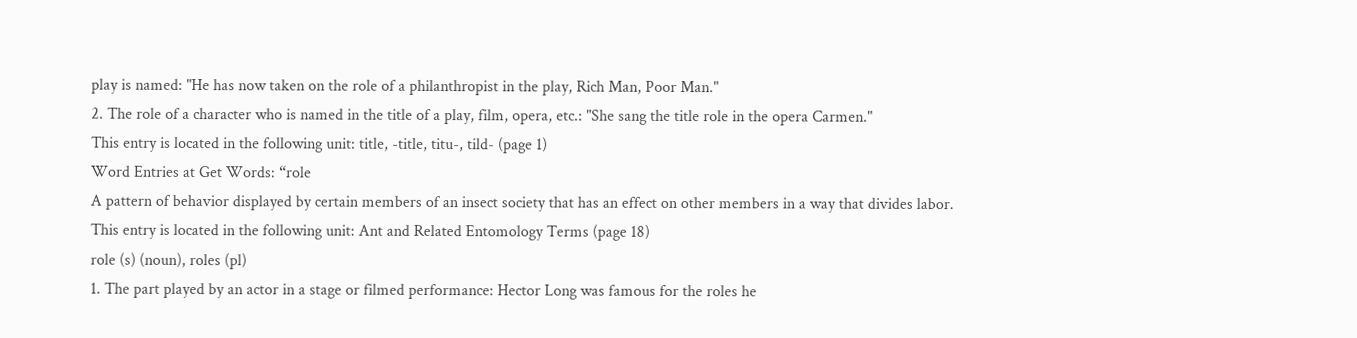play is named: "He has now taken on the role of a philanthropist in the play, Rich Man, Poor Man."
2. The role of a character who is named in the title of a play, film, opera, etc.: "She sang the title role in the opera Carmen."
This entry is located in the following unit: title, -title, titu-, tild- (page 1)
Word Entries at Get Words: “role
A pattern of behavior displayed by certain members of an insect society that has an effect on other members in a way that divides labor.
This entry is located in the following unit: Ant and Related Entomology Terms (page 18)
role (s) (noun), roles (pl)
1. The part played by an actor in a stage or filmed performance: Hector Long was famous for the roles he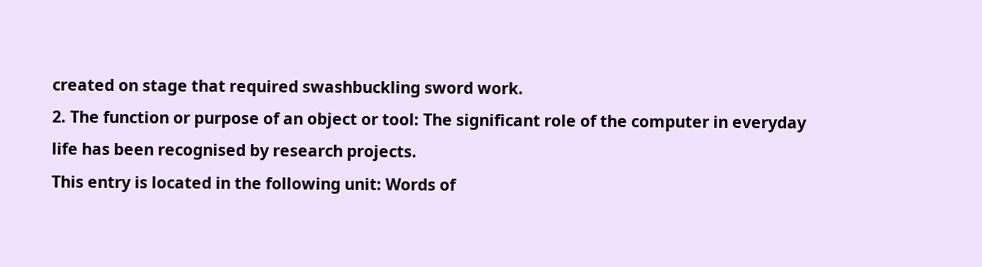created on stage that required swashbuckling sword work.
2. The function or purpose of an object or tool: The significant role of the computer in everyday life has been recognised by research projects.
This entry is located in the following unit: Words of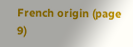French origin (page 9)